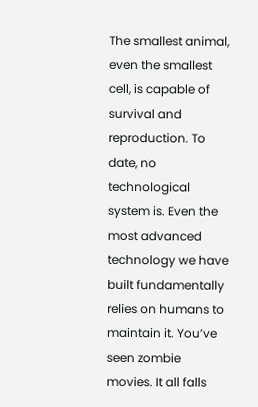The smallest animal, even the smallest cell, is capable of survival and reproduction. To date, no technological system is. Even the most advanced technology we have built fundamentally relies on humans to maintain it. You’ve seen zombie movies. It all falls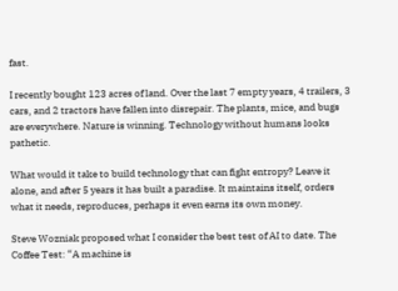fast.

I recently bought 123 acres of land. Over the last 7 empty years, 4 trailers, 3 cars, and 2 tractors have fallen into disrepair. The plants, mice, and bugs are everywhere. Nature is winning. Technology without humans looks pathetic.

What would it take to build technology that can fight entropy? Leave it alone, and after 5 years it has built a paradise. It maintains itself, orders what it needs, reproduces, perhaps it even earns its own money.

Steve Wozniak proposed what I consider the best test of AI to date. The Coffee Test: “A machine is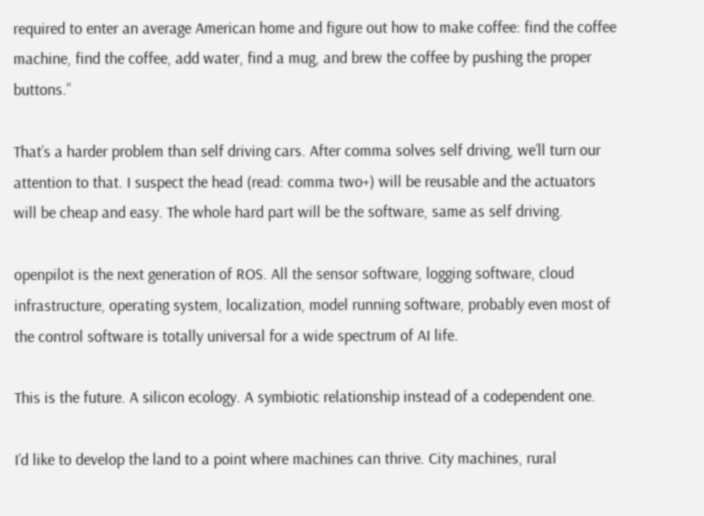required to enter an average American home and figure out how to make coffee: find the coffee machine, find the coffee, add water, find a mug, and brew the coffee by pushing the proper buttons.”

That’s a harder problem than self driving cars. After comma solves self driving, we’ll turn our attention to that. I suspect the head (read: comma two+) will be reusable and the actuators will be cheap and easy. The whole hard part will be the software, same as self driving.

openpilot is the next generation of ROS. All the sensor software, logging software, cloud infrastructure, operating system, localization, model running software, probably even most of the control software is totally universal for a wide spectrum of AI life.

This is the future. A silicon ecology. A symbiotic relationship instead of a codependent one.

I’d like to develop the land to a point where machines can thrive. City machines, rural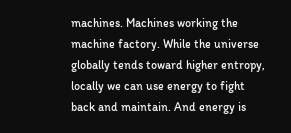machines. Machines working the machine factory. While the universe globally tends toward higher entropy, locally we can use energy to fight back and maintain. And energy is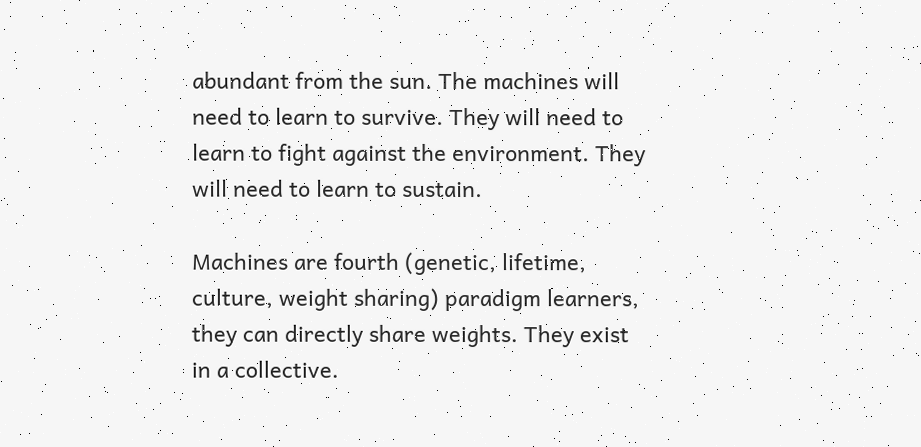abundant from the sun. The machines will need to learn to survive. They will need to learn to fight against the environment. They will need to learn to sustain.

Machines are fourth (genetic, lifetime, culture, weight sharing) paradigm learners, they can directly share weights. They exist in a collective.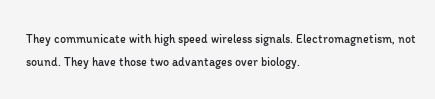They communicate with high speed wireless signals. Electromagnetism, not sound. They have those two advantages over biology.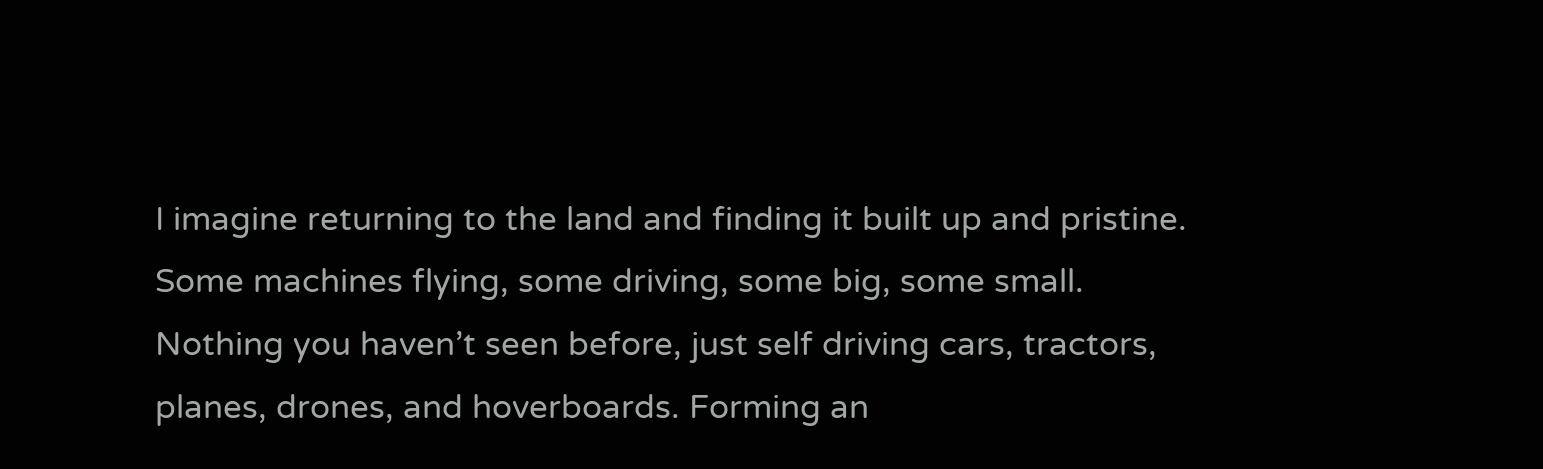I imagine returning to the land and finding it built up and pristine. Some machines flying, some driving, some big, some small. Nothing you haven’t seen before, just self driving cars, tractors, planes, drones, and hoverboards. Forming an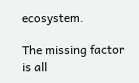ecosystem.

The missing factor is all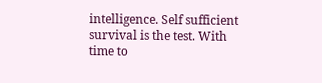intelligence. Self sufficient survival is the test. With time to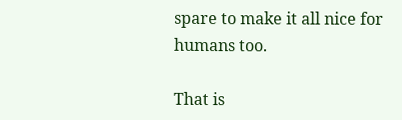spare to make it all nice for humans too.

That is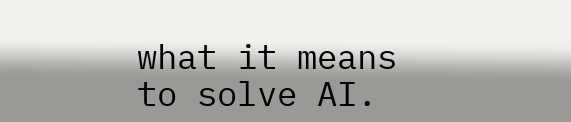what it means to solve AI.